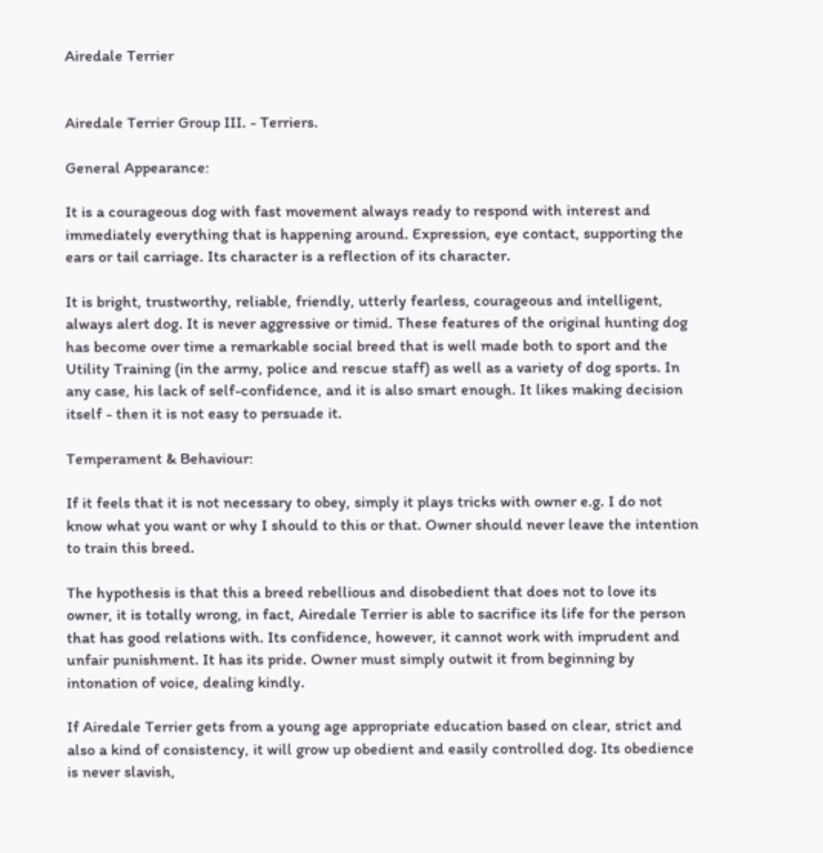Airedale Terrier


Airedale Terrier Group III. - Terriers.

General Appearance:

It is a courageous dog with fast movement always ready to respond with interest and immediately everything that is happening around. Expression, eye contact, supporting the ears or tail carriage. Its character is a reflection of its character.

It is bright, trustworthy, reliable, friendly, utterly fearless, courageous and intelligent, always alert dog. It is never aggressive or timid. These features of the original hunting dog has become over time a remarkable social breed that is well made both to sport and the Utility Training (in the army, police and rescue staff) as well as a variety of dog sports. In any case, his lack of self-confidence, and it is also smart enough. It likes making decision itself - then it is not easy to persuade it.

Temperament & Behaviour:

If it feels that it is not necessary to obey, simply it plays tricks with owner e.g. I do not know what you want or why I should to this or that. Owner should never leave the intention to train this breed.

The hypothesis is that this a breed rebellious and disobedient that does not to love its owner, it is totally wrong, in fact, Airedale Terrier is able to sacrifice its life for the person that has good relations with. Its confidence, however, it cannot work with imprudent and unfair punishment. It has its pride. Owner must simply outwit it from beginning by intonation of voice, dealing kindly.

If Airedale Terrier gets from a young age appropriate education based on clear, strict and also a kind of consistency, it will grow up obedient and easily controlled dog. Its obedience is never slavish,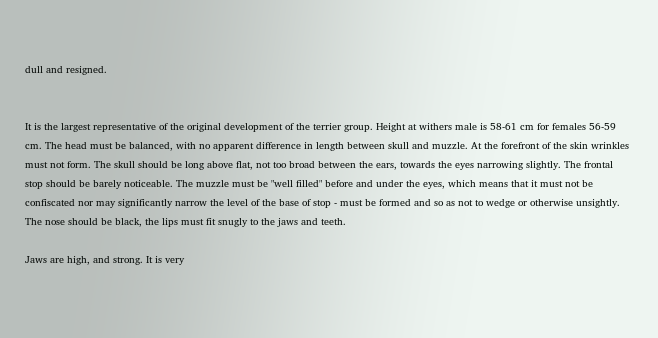dull and resigned.


It is the largest representative of the original development of the terrier group. Height at withers male is 58-61 cm for females 56-59 cm. The head must be balanced, with no apparent difference in length between skull and muzzle. At the forefront of the skin wrinkles must not form. The skull should be long above flat, not too broad between the ears, towards the eyes narrowing slightly. The frontal stop should be barely noticeable. The muzzle must be "well filled" before and under the eyes, which means that it must not be confiscated nor may significantly narrow the level of the base of stop - must be formed and so as not to wedge or otherwise unsightly. The nose should be black, the lips must fit snugly to the jaws and teeth.

Jaws are high, and strong. It is very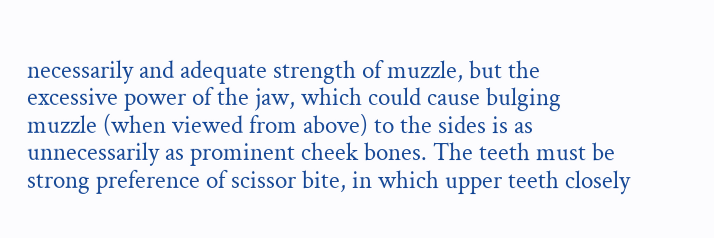necessarily and adequate strength of muzzle, but the excessive power of the jaw, which could cause bulging muzzle (when viewed from above) to the sides is as unnecessarily as prominent cheek bones. The teeth must be strong preference of scissor bite, in which upper teeth closely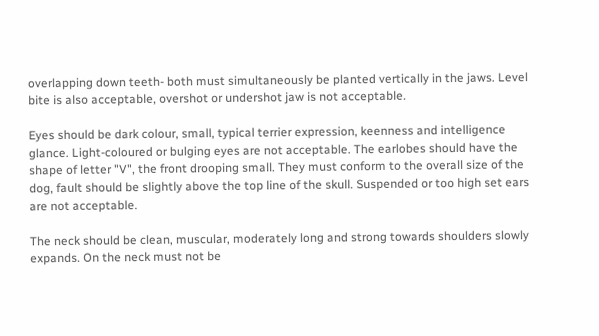overlapping down teeth- both must simultaneously be planted vertically in the jaws. Level bite is also acceptable, overshot or undershot jaw is not acceptable.

Eyes should be dark colour, small, typical terrier expression, keenness and intelligence glance. Light-coloured or bulging eyes are not acceptable. The earlobes should have the shape of letter "V", the front drooping small. They must conform to the overall size of the dog, fault should be slightly above the top line of the skull. Suspended or too high set ears are not acceptable.

The neck should be clean, muscular, moderately long and strong towards shoulders slowly expands. On the neck must not be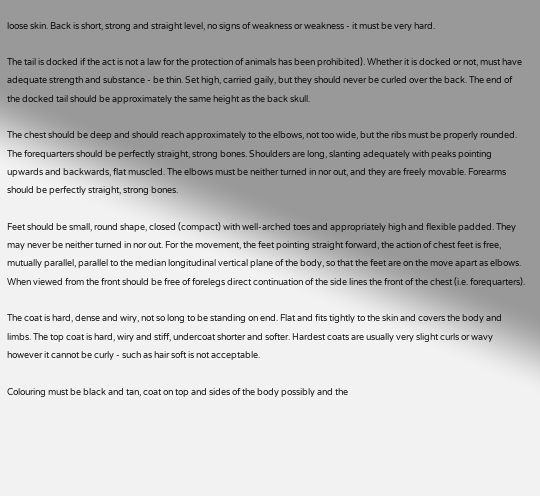loose skin. Back is short, strong and straight level, no signs of weakness or weakness - it must be very hard.

The tail is docked if the act is not a law for the protection of animals has been prohibited). Whether it is docked or not, must have adequate strength and substance - be thin. Set high, carried gaily, but they should never be curled over the back. The end of the docked tail should be approximately the same height as the back skull.

The chest should be deep and should reach approximately to the elbows, not too wide, but the ribs must be properly rounded. The forequarters should be perfectly straight, strong bones. Shoulders are long, slanting adequately with peaks pointing upwards and backwards, flat muscled. The elbows must be neither turned in nor out, and they are freely movable. Forearms should be perfectly straight, strong bones.

Feet should be small, round shape, closed (compact) with well-arched toes and appropriately high and flexible padded. They may never be neither turned in nor out. For the movement, the feet pointing straight forward, the action of chest feet is free, mutually parallel, parallel to the median longitudinal vertical plane of the body, so that the feet are on the move apart as elbows. When viewed from the front should be free of forelegs direct continuation of the side lines the front of the chest (i.e. forequarters).

The coat is hard, dense and wiry, not so long to be standing on end. Flat and fits tightly to the skin and covers the body and limbs. The top coat is hard, wiry and stiff, undercoat shorter and softer. Hardest coats are usually very slight curls or wavy however it cannot be curly - such as hair soft is not acceptable.

Colouring must be black and tan, coat on top and sides of the body possibly and the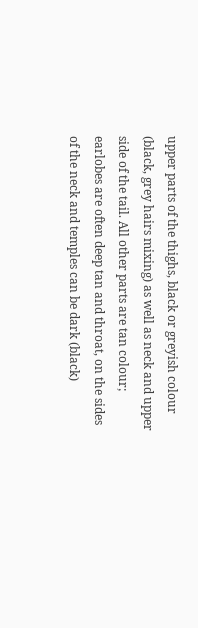upper parts of the thighs, black or greyish colour (black, grey hairs mixing) as well as neck and upper side of the tail. All other parts are tan colour; earlobes are often deep tan and throat, on the sides of the neck and temples can be dark (black)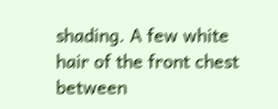shading. A few white hair of the front chest between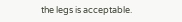the legs is acceptable.